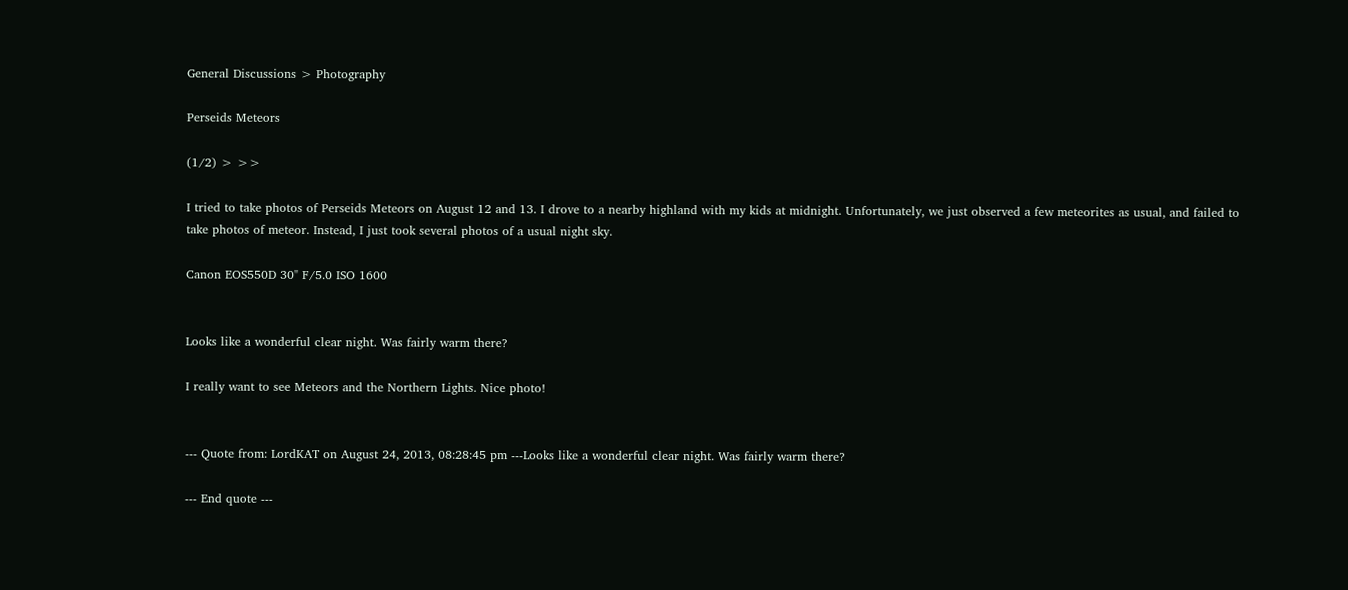General Discussions > Photography

Perseids Meteors

(1/2) > >>

I tried to take photos of Perseids Meteors on August 12 and 13. I drove to a nearby highland with my kids at midnight. Unfortunately, we just observed a few meteorites as usual, and failed to take photos of meteor. Instead, I just took several photos of a usual night sky.

Canon EOS550D 30" F/5.0 ISO 1600


Looks like a wonderful clear night. Was fairly warm there?

I really want to see Meteors and the Northern Lights. Nice photo!


--- Quote from: LordKAT on August 24, 2013, 08:28:45 pm ---Looks like a wonderful clear night. Was fairly warm there?

--- End quote ---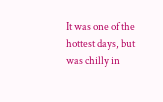It was one of the hottest days, but was chilly in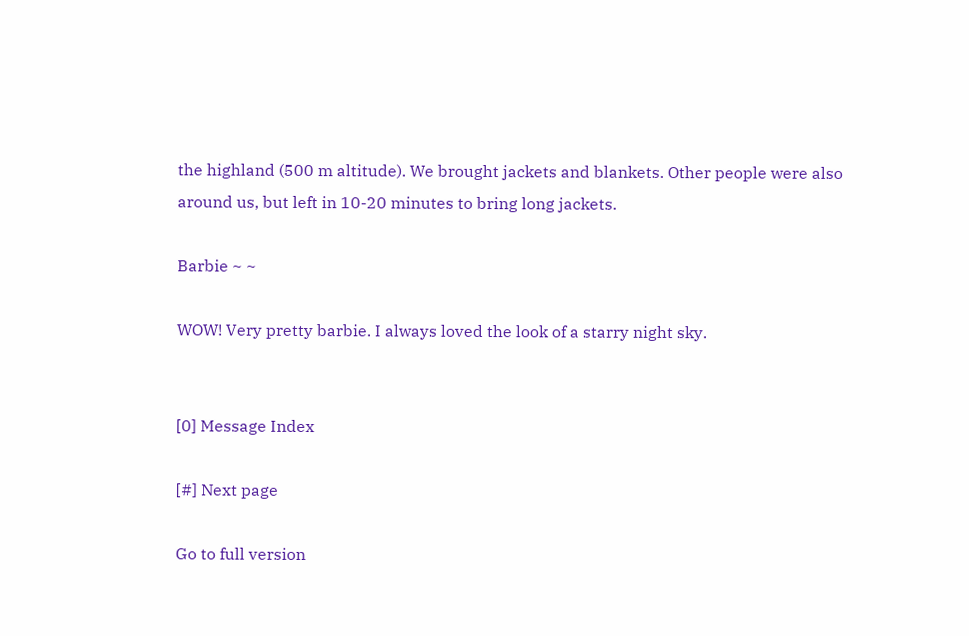the highland (500 m altitude). We brought jackets and blankets. Other people were also around us, but left in 10-20 minutes to bring long jackets.

Barbie ~ ~

WOW! Very pretty barbie. I always loved the look of a starry night sky.


[0] Message Index

[#] Next page

Go to full version